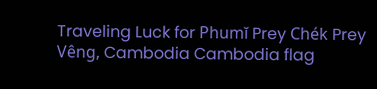Traveling Luck for Phumĭ Prey Chék Prey Vêng, Cambodia Cambodia flag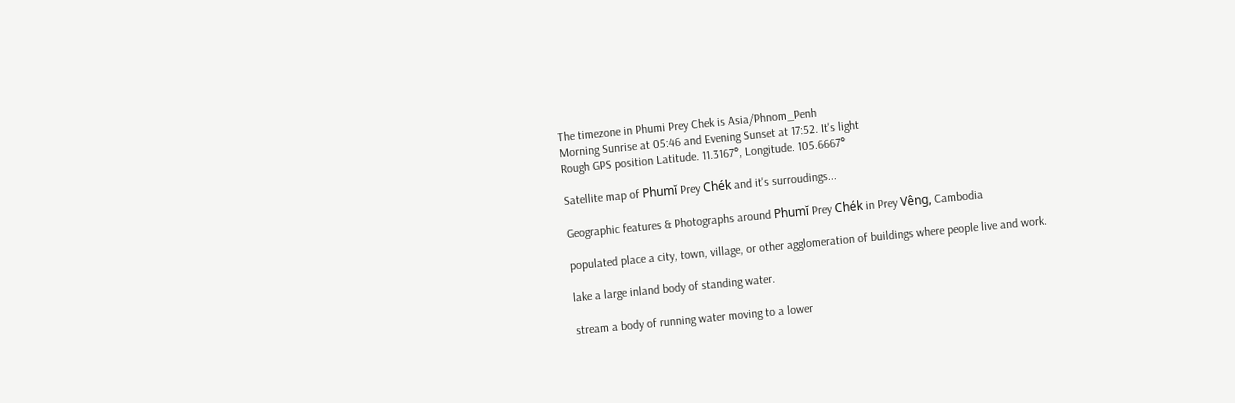The timezone in Phumi Prey Chek is Asia/Phnom_Penh
Morning Sunrise at 05:46 and Evening Sunset at 17:52. It's light
Rough GPS position Latitude. 11.3167°, Longitude. 105.6667°

Satellite map of Phumĭ Prey Chék and it's surroudings...

Geographic features & Photographs around Phumĭ Prey Chék in Prey Vêng, Cambodia

populated place a city, town, village, or other agglomeration of buildings where people live and work.

lake a large inland body of standing water.

stream a body of running water moving to a lower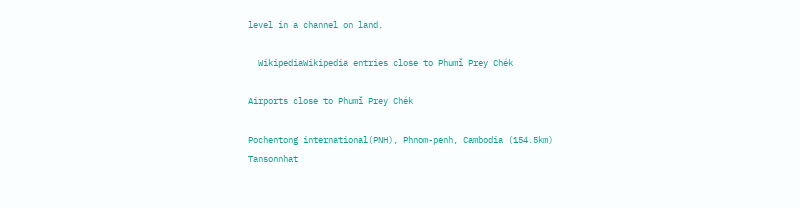level in a channel on land.

  WikipediaWikipedia entries close to Phumĭ Prey Chék

Airports close to Phumĭ Prey Chék

Pochentong international(PNH), Phnom-penh, Cambodia (154.5km)
Tansonnhat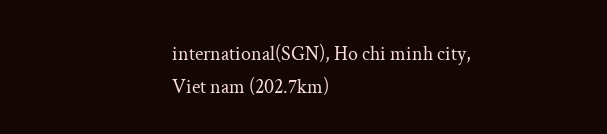international(SGN), Ho chi minh city, Viet nam (202.7km)